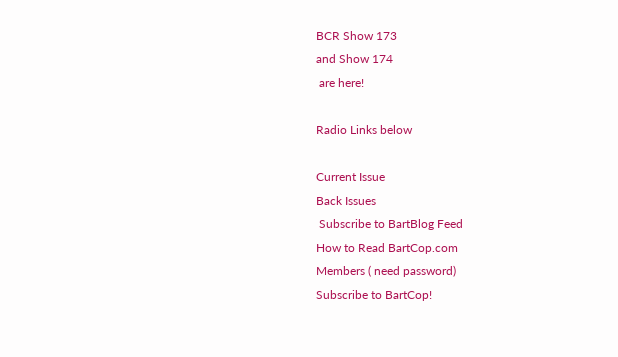BCR Show 173
and Show 174
 are here!

Radio Links below

Current Issue
Back Issues
 Subscribe to BartBlog Feed
How to Read BartCop.com
Members ( need password)
Subscribe to BartCop!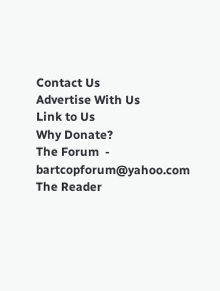Contact Us
Advertise With Us
Link to Us
Why Donate?
The Forum  - bartcopforum@yahoo.com
The Reader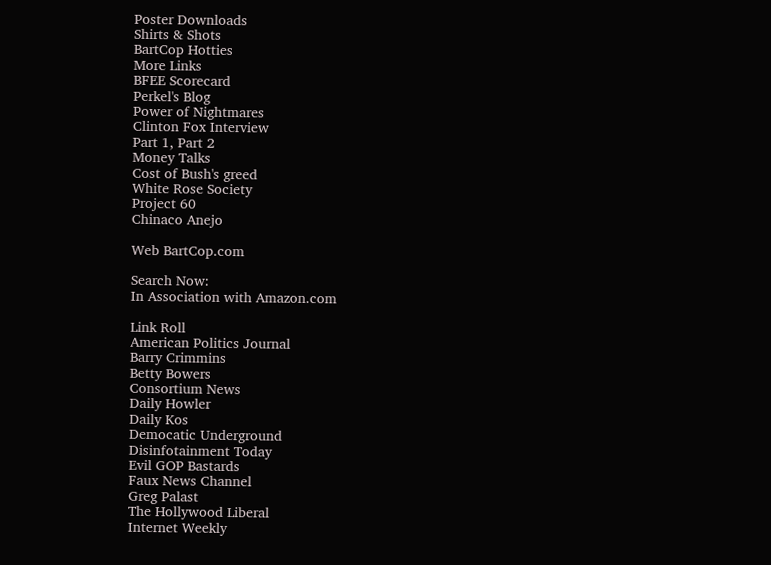Poster Downloads
Shirts & Shots
BartCop Hotties
More Links
BFEE Scorecard
Perkel's Blog
Power of Nightmares
Clinton Fox Interview
Part 1, Part 2
Money Talks
Cost of Bush's greed
White Rose Society
Project 60
Chinaco Anejo

Web BartCop.com

Search Now:
In Association with Amazon.com

Link Roll
American Politics Journal
Barry Crimmins
Betty Bowers
Consortium News
Daily Howler
Daily Kos
Democatic Underground
Disinfotainment Today
Evil GOP Bastards
Faux News Channel
Greg Palast
The Hollywood Liberal
Internet Weekly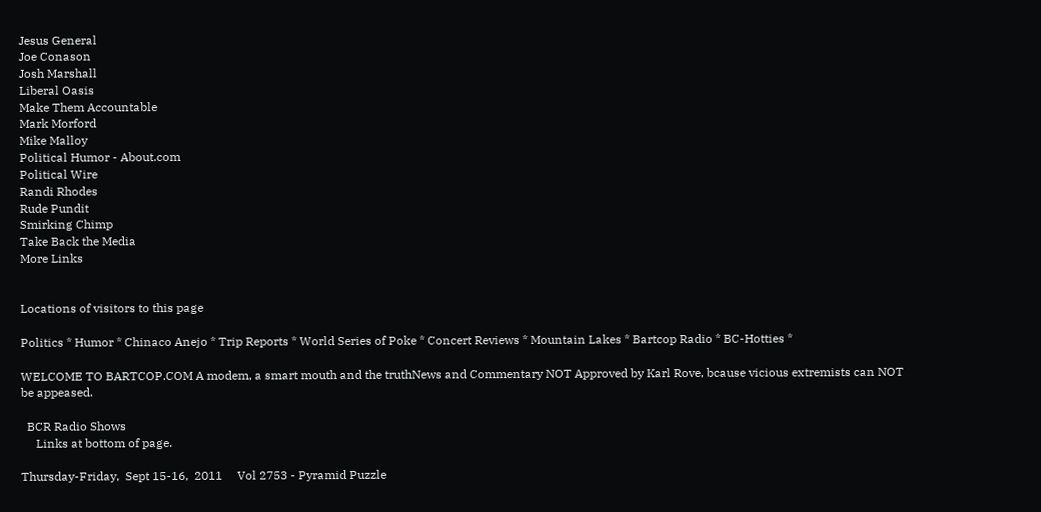Jesus General
Joe Conason
Josh Marshall
Liberal Oasis
Make Them Accountable
Mark Morford
Mike Malloy
Political Humor - About.com
Political Wire
Randi Rhodes
Rude Pundit
Smirking Chimp
Take Back the Media
More Links


Locations of visitors to this page

Politics * Humor * Chinaco Anejo * Trip Reports * World Series of Poke * Concert Reviews * Mountain Lakes * Bartcop Radio * BC-Hotties *

WELCOME TO BARTCOP.COM A modem, a smart mouth and the truthNews and Commentary NOT Approved by Karl Rove, bcause vicious extremists can NOT be appeased.

  BCR Radio Shows
     Links at bottom of page.

Thursday-Friday,  Sept 15-16,  2011     Vol 2753 - Pyramid Puzzle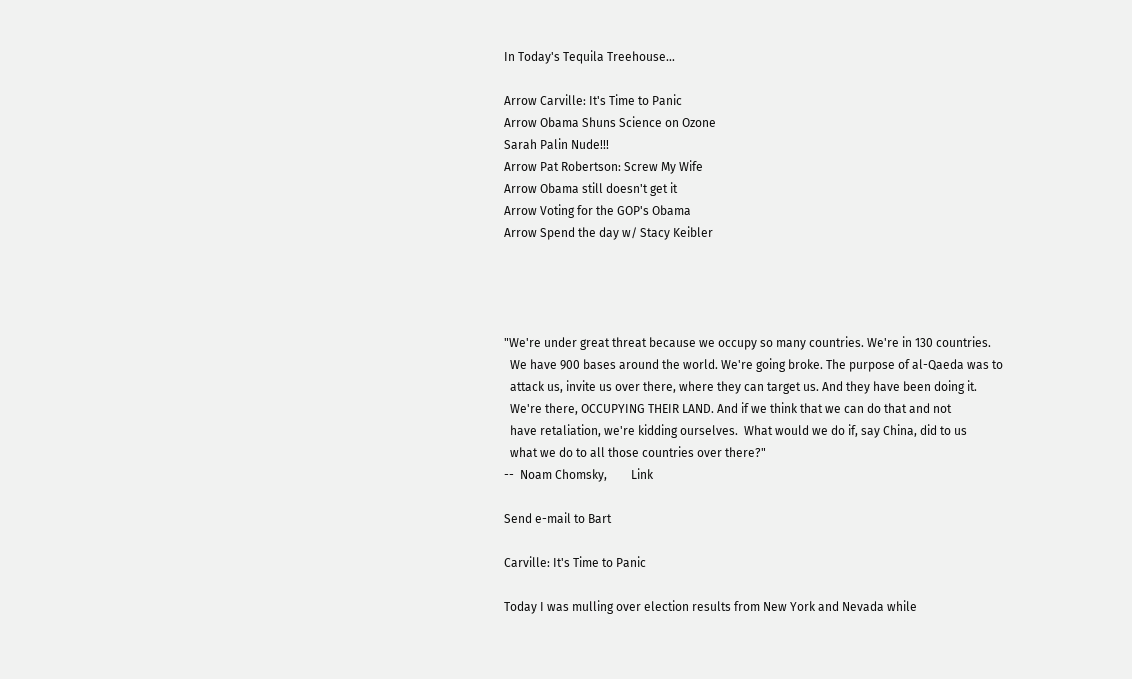In Today's Tequila Treehouse...

Arrow Carville: It's Time to Panic
Arrow Obama Shuns Science on Ozone
Sarah Palin Nude!!!
Arrow Pat Robertson: Screw My Wife
Arrow Obama still doesn't get it
Arrow Voting for the GOP's Obama
Arrow Spend the day w/ Stacy Keibler




"We're under great threat because we occupy so many countries. We're in 130 countries.
  We have 900 bases around the world. We're going broke. The purpose of al-Qaeda was to
  attack us, invite us over there, where they can target us. And they have been doing it.
  We're there, OCCUPYING THEIR LAND. And if we think that we can do that and not
  have retaliation, we're kidding ourselves.  What would we do if, say China, did to us
  what we do to all those countries over there?"
--  Noam Chomsky,        Link

Send e-mail to Bart

Carville: It's Time to Panic

Today I was mulling over election results from New York and Nevada while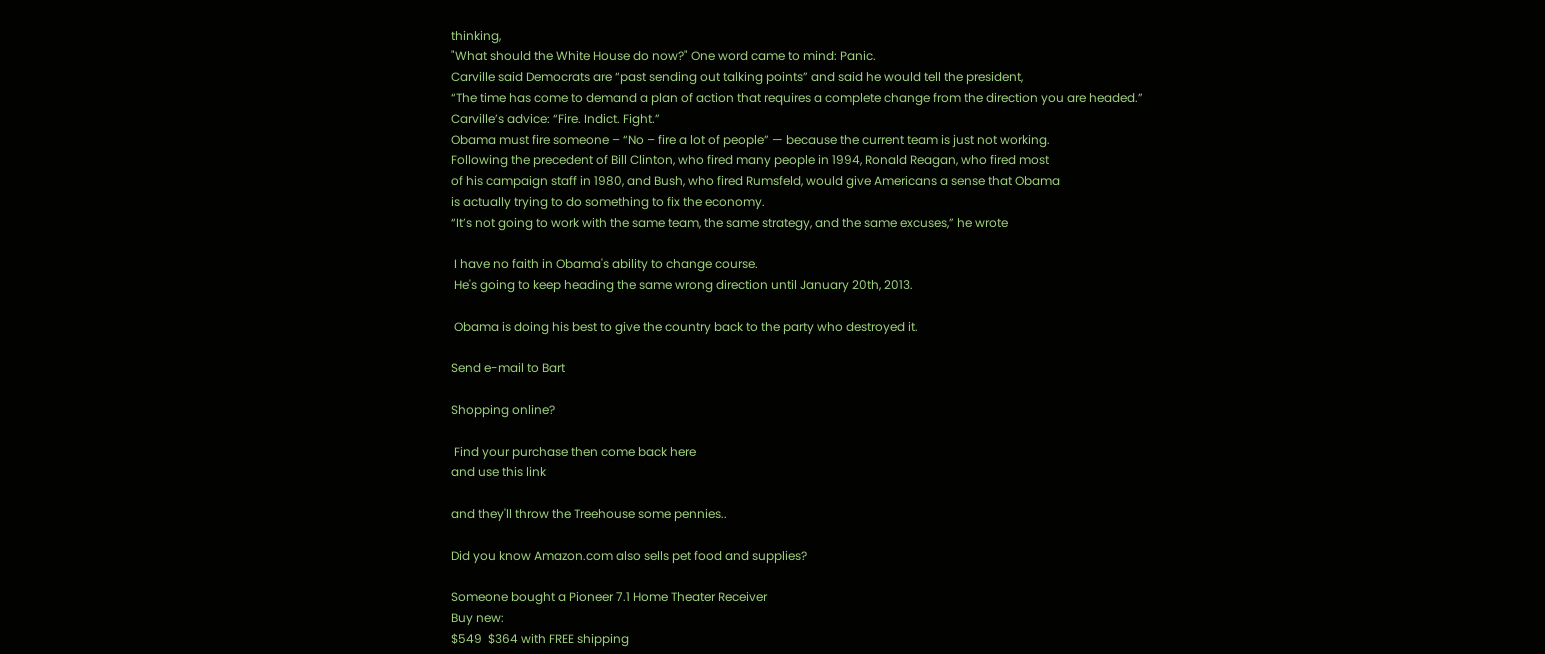thinking,
"What should the White House do now?" One word came to mind: Panic.
Carville said Democrats are “past sending out talking points” and said he would tell the president,
“The time has come to demand a plan of action that requires a complete change from the direction you are headed.”
Carville’s advice: “Fire. Indict. Fight.”
Obama must fire someone – “No – fire a lot of people” — because the current team is just not working.
Following the precedent of Bill Clinton, who fired many people in 1994, Ronald Reagan, who fired most
of his campaign staff in 1980, and Bush, who fired Rumsfeld, would give Americans a sense that Obama
is actually trying to do something to fix the economy.
“It’s not going to work with the same team, the same strategy, and the same excuses,” he wrote

 I have no faith in Obama's ability to change course.
 He's going to keep heading the same wrong direction until January 20th, 2013.

 Obama is doing his best to give the country back to the party who destroyed it.

Send e-mail to Bart

Shopping online?

 Find your purchase then come back here
and use this link

and they'll throw the Treehouse some pennies..

Did you know Amazon.com also sells pet food and supplies?

Someone bought a Pioneer 7.1 Home Theater Receiver
Buy new:
$549  $364 with FREE shipping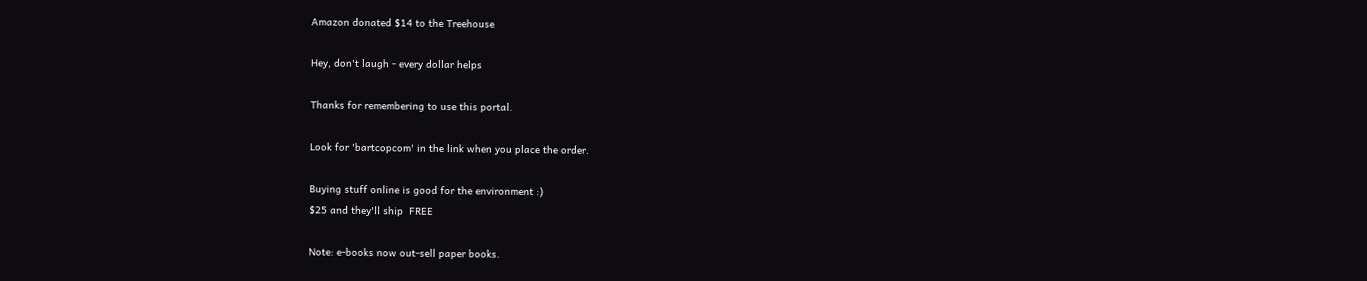Amazon donated $14 to the Treehouse

Hey, don't laugh - every dollar helps

Thanks for remembering to use this portal.

Look for 'bartcopcom' in the link when you place the order.

Buying stuff online is good for the environment :)
$25 and they'll ship  FREE

Note: e-books now out-sell paper books.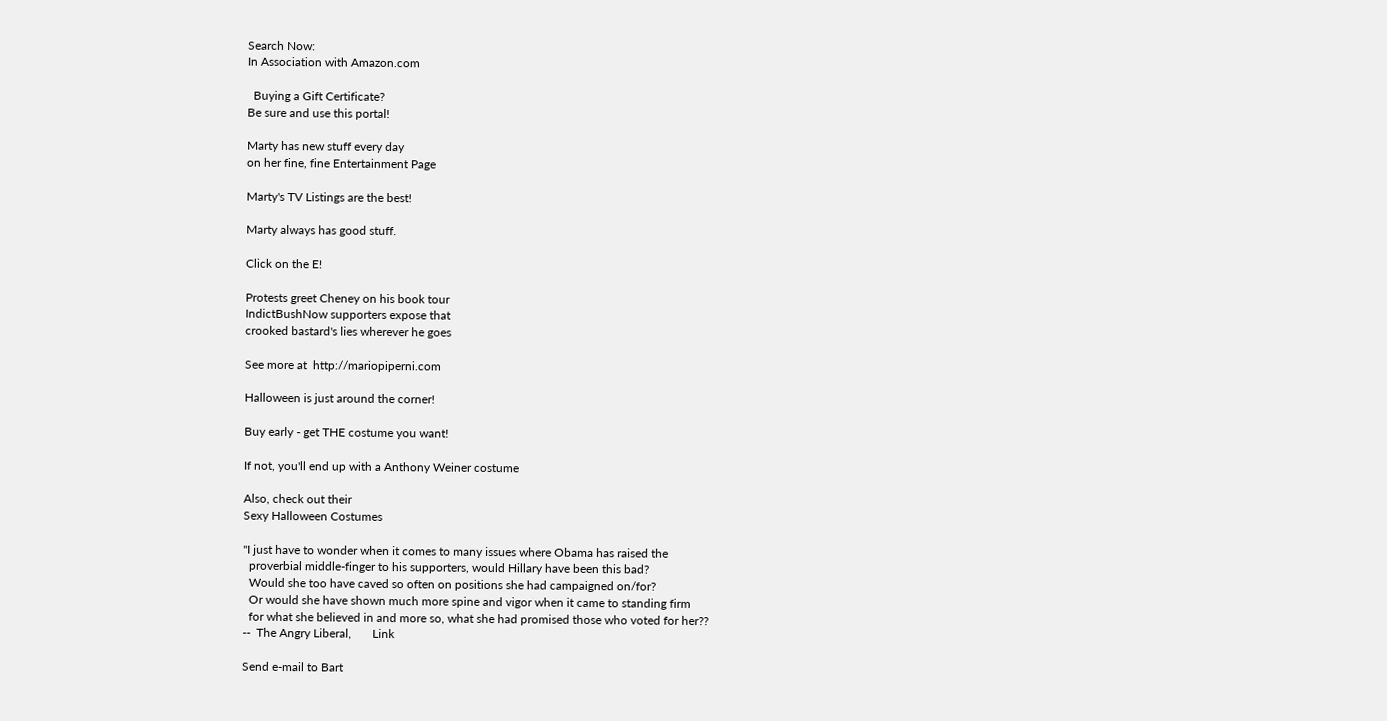Search Now:
In Association with Amazon.com

  Buying a Gift Certificate?
Be sure and use this portal!

Marty has new stuff every day
on her fine, fine Entertainment Page

Marty's TV Listings are the best!

Marty always has good stuff.

Click on the E!

Protests greet Cheney on his book tour
IndictBushNow supporters expose that
crooked bastard's lies wherever he goes

See more at  http://mariopiperni.com

Halloween is just around the corner!

Buy early - get THE costume you want!

If not, you'll end up with a Anthony Weiner costume

Also, check out their
Sexy Halloween Costumes

"I just have to wonder when it comes to many issues where Obama has raised the
  proverbial middle-finger to his supporters, would Hillary have been this bad?
  Would she too have caved so often on positions she had campaigned on/for?
  Or would she have shown much more spine and vigor when it came to standing firm
  for what she believed in and more so, what she had promised those who voted for her??
--  The Angry Liberal,       Link

Send e-mail to Bart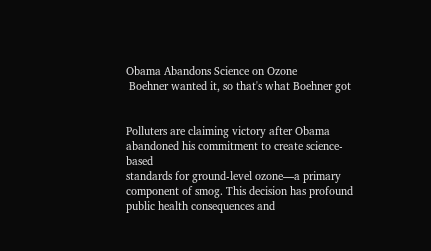Obama Abandons Science on Ozone
 Boehner wanted it, so that's what Boehner got


Polluters are claiming victory after Obama abandoned his commitment to create science-based
standards for ground-level ozone—a primary component of smog. This decision has profound
public health consequences and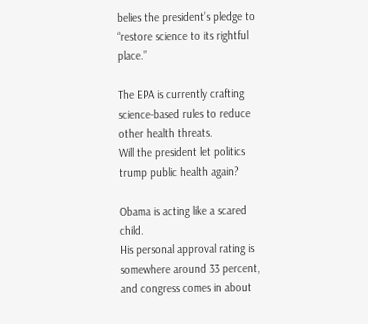belies the president’s pledge to “restore science to its rightful place.”

The EPA is currently crafting science-based rules to reduce other health threats.
Will the president let politics trump public health again?

Obama is acting like a scared child.
His personal approval rating is somewhere around 33 percent, and congress comes in about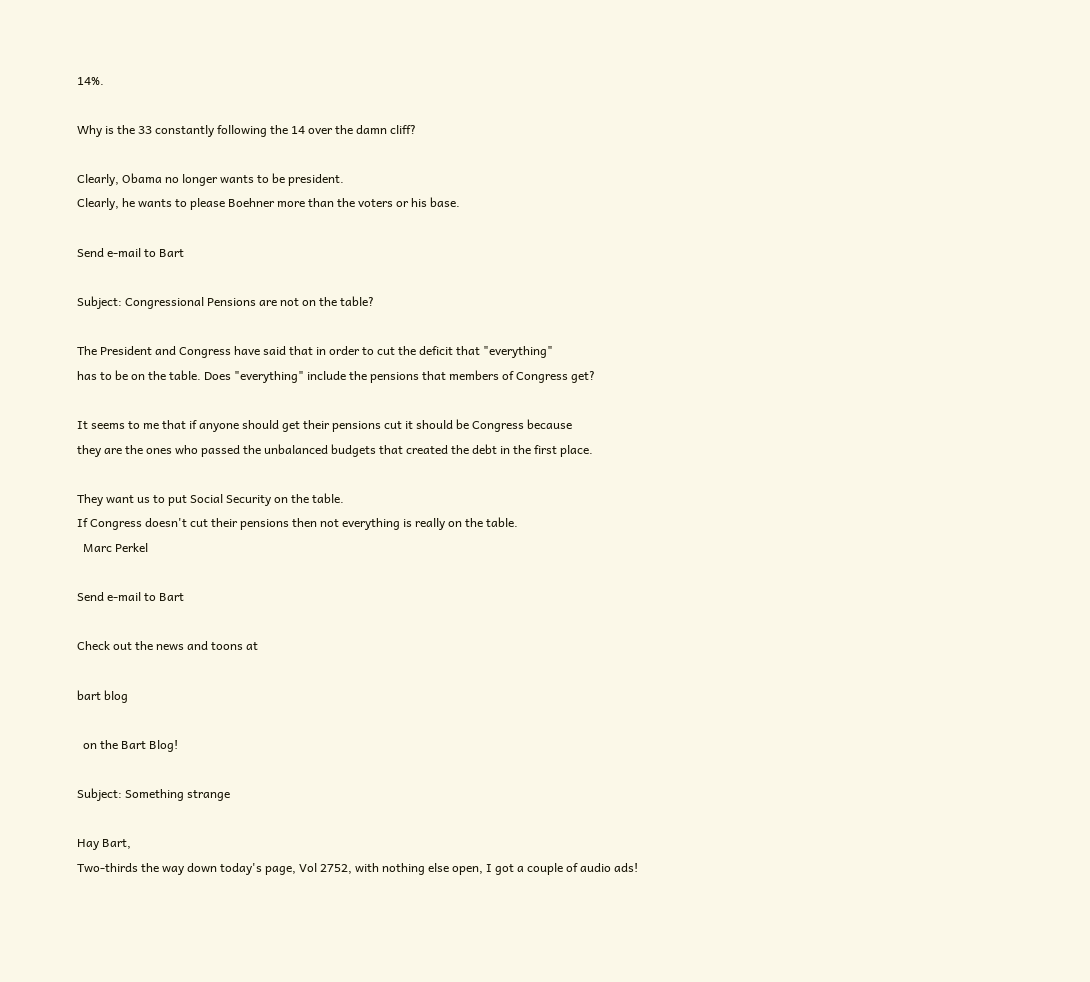14%.

Why is the 33 constantly following the 14 over the damn cliff?

Clearly, Obama no longer wants to be president.
Clearly, he wants to please Boehner more than the voters or his base.

Send e-mail to Bart

Subject: Congressional Pensions are not on the table?

The President and Congress have said that in order to cut the deficit that "everything"
has to be on the table. Does "everything" include the pensions that members of Congress get?

It seems to me that if anyone should get their pensions cut it should be Congress because
they are the ones who passed the unbalanced budgets that created the debt in the first place.

They want us to put Social Security on the table.
If Congress doesn't cut their pensions then not everything is really on the table.
  Marc Perkel

Send e-mail to Bart

Check out the news and toons at

bart blog

  on the Bart Blog!

Subject: Something strange

Hay Bart,
Two-thirds the way down today's page, Vol 2752, with nothing else open, I got a couple of audio ads!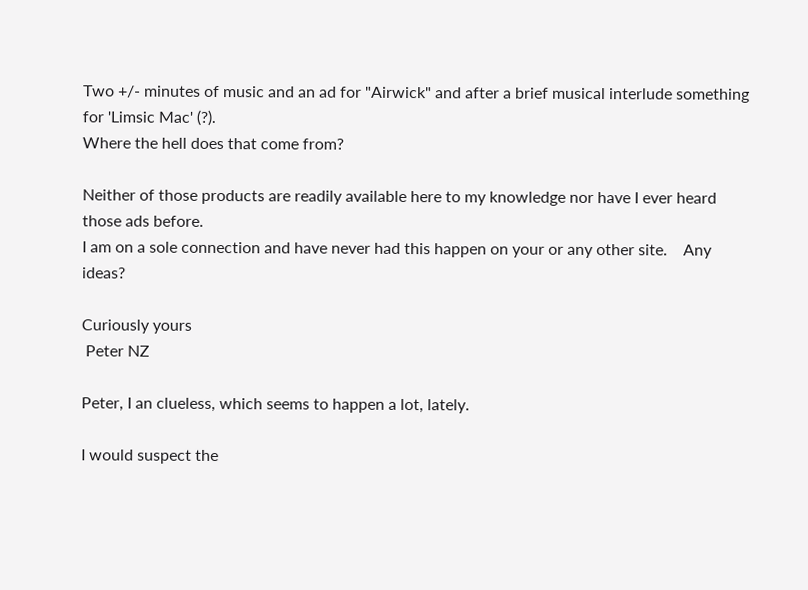Two +/- minutes of music and an ad for "Airwick" and after a brief musical interlude something for 'Limsic Mac' (?).
Where the hell does that come from?

Neither of those products are readily available here to my knowledge nor have I ever heard those ads before.
I am on a sole connection and have never had this happen on your or any other site.    Any ideas?

Curiously yours
 Peter NZ

Peter, I an clueless, which seems to happen a lot, lately.

I would suspect the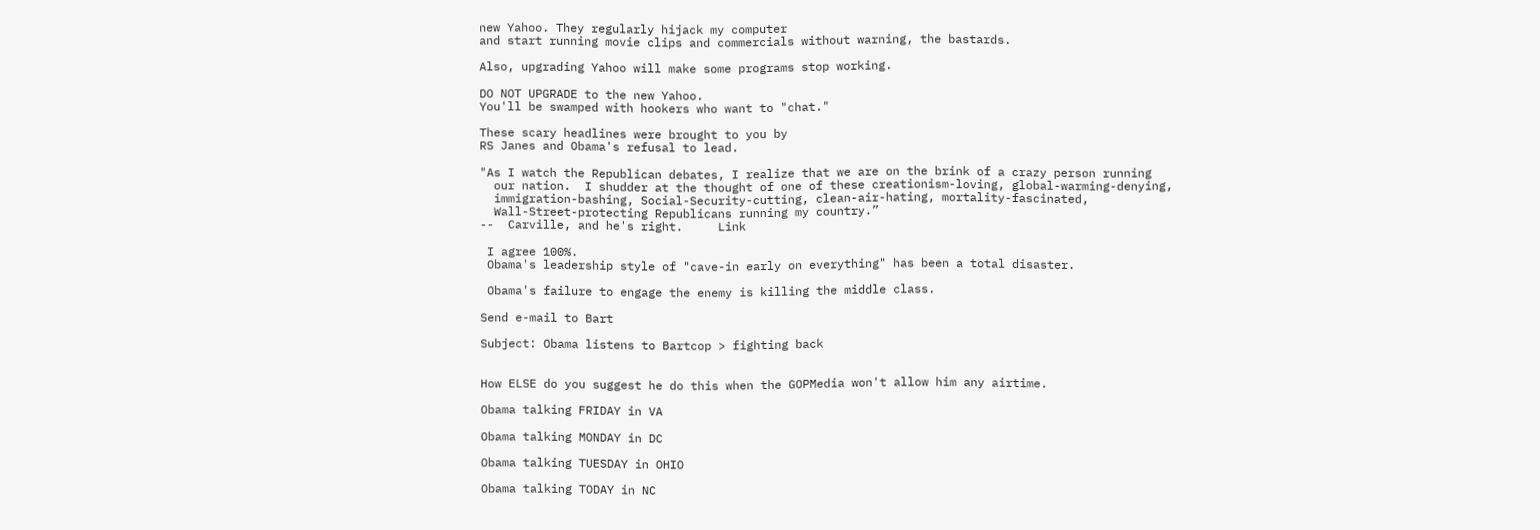new Yahoo. They regularly hijack my computer
and start running movie clips and commercials without warning, the bastards.

Also, upgrading Yahoo will make some programs stop working.

DO NOT UPGRADE to the new Yahoo.
You'll be swamped with hookers who want to "chat."

These scary headlines were brought to you by
RS Janes and Obama's refusal to lead.

"As I watch the Republican debates, I realize that we are on the brink of a crazy person running
  our nation.  I shudder at the thought of one of these creationism-loving, global-warming-denying,
  immigration-bashing, Social-Security-cutting, clean-air-hating, mortality-fascinated,
  Wall-Street-protecting Republicans running my country.”
--  Carville, and he's right.     Link

 I agree 100%.
 Obama's leadership style of "cave-in early on everything" has been a total disaster.

 Obama's failure to engage the enemy is killing the middle class.

Send e-mail to Bart

Subject: Obama listens to Bartcop > fighting back


How ELSE do you suggest he do this when the GOPMedia won't allow him any airtime.

Obama talking FRIDAY in VA

Obama talking MONDAY in DC

Obama talking TUESDAY in OHIO

Obama talking TODAY in NC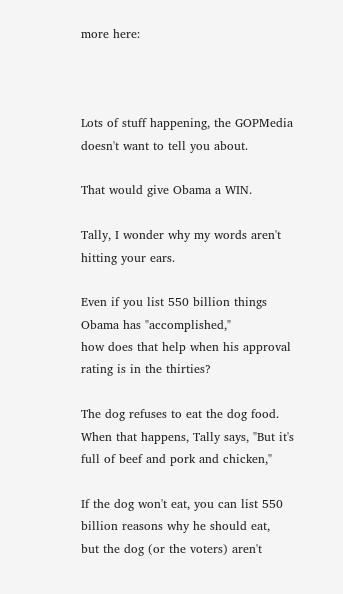more here:



Lots of stuff happening, the GOPMedia doesn't want to tell you about.

That would give Obama a WIN.

Tally, I wonder why my words aren't hitting your ears.

Even if you list 550 billion things Obama has "accomplished,"
how does that help when his approval rating is in the thirties?

The dog refuses to eat the dog food.
When that happens, Tally says, "But it's full of beef and pork and chicken,"

If the dog won't eat, you can list 550 billion reasons why he should eat,
but the dog (or the voters) aren't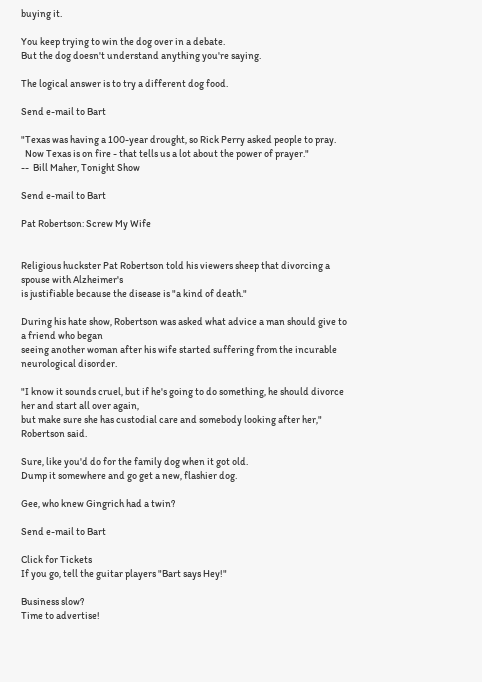buying it.

You keep trying to win the dog over in a debate.
But the dog doesn't understand anything you're saying.

The logical answer is to try a different dog food.

Send e-mail to Bart

"Texas was having a 100-year drought, so Rick Perry asked people to pray.
  Now Texas is on fire - that tells us a lot about the power of prayer."
--  Bill Maher, Tonight Show

Send e-mail to Bart

Pat Robertson: Screw My Wife


Religious huckster Pat Robertson told his viewers sheep that divorcing a spouse with Alzheimer's
is justifiable because the disease is "a kind of death."

During his hate show, Robertson was asked what advice a man should give to a friend who began
seeing another woman after his wife started suffering from the incurable neurological disorder.

"I know it sounds cruel, but if he's going to do something, he should divorce her and start all over again,
but make sure she has custodial care and somebody looking after her," Robertson said.

Sure, like you'd do for the family dog when it got old.
Dump it somewhere and go get a new, flashier dog.

Gee, who knew Gingrich had a twin?

Send e-mail to Bart

Click for Tickets
If you go, tell the guitar players "Bart says Hey!"

Business slow?
Time to advertise!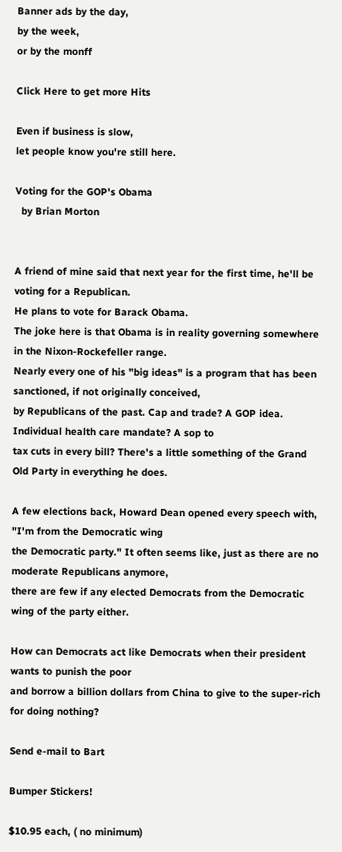Banner ads by the day,
by the week,
or by the monff

Click Here to get more Hits

Even if business is slow,
let people know you're still here.

Voting for the GOP's Obama
  by Brian Morton


A friend of mine said that next year for the first time, he'll be voting for a Republican.
He plans to vote for Barack Obama.
The joke here is that Obama is in reality governing somewhere in the Nixon-Rockefeller range.
Nearly every one of his "big ideas" is a program that has been sanctioned, if not originally conceived,
by Republicans of the past. Cap and trade? A GOP idea. Individual health care mandate? A sop to
tax cuts in every bill? There's a little something of the Grand Old Party in everything he does.

A few elections back, Howard Dean opened every speech with, "I'm from the Democratic wing
the Democratic party." It often seems like, just as there are no moderate Republicans anymore,
there are few if any elected Democrats from the Democratic wing of the party either.

How can Democrats act like Democrats when their president wants to punish the poor
and borrow a billion dollars from China to give to the super-rich for doing nothing?

Send e-mail to Bart

Bumper Stickers!

$10.95 each, ( no minimum)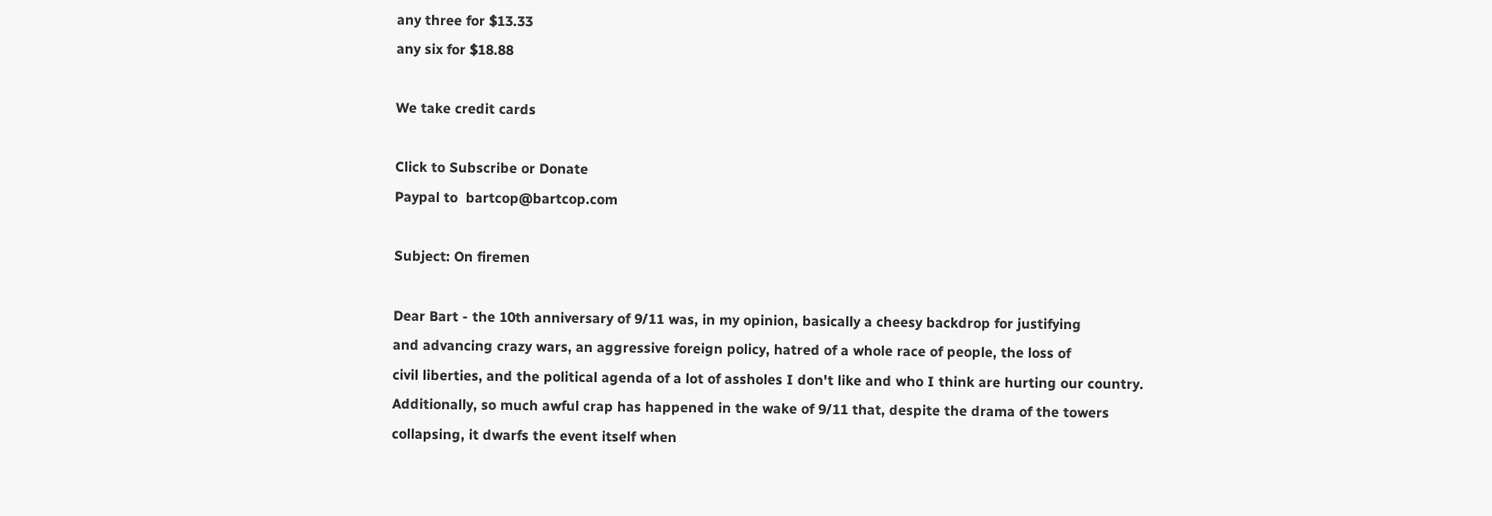any three for $13.33
any six for $18.88

We take credit cards

Click to Subscribe or Donate
Paypal to  bartcop@bartcop.com

Subject: On firemen

Dear Bart - the 10th anniversary of 9/11 was, in my opinion, basically a cheesy backdrop for justifying
and advancing crazy wars, an aggressive foreign policy, hatred of a whole race of people, the loss of
civil liberties, and the political agenda of a lot of assholes I don't like and who I think are hurting our country.
Additionally, so much awful crap has happened in the wake of 9/11 that, despite the drama of the towers
collapsing, it dwarfs the event itself when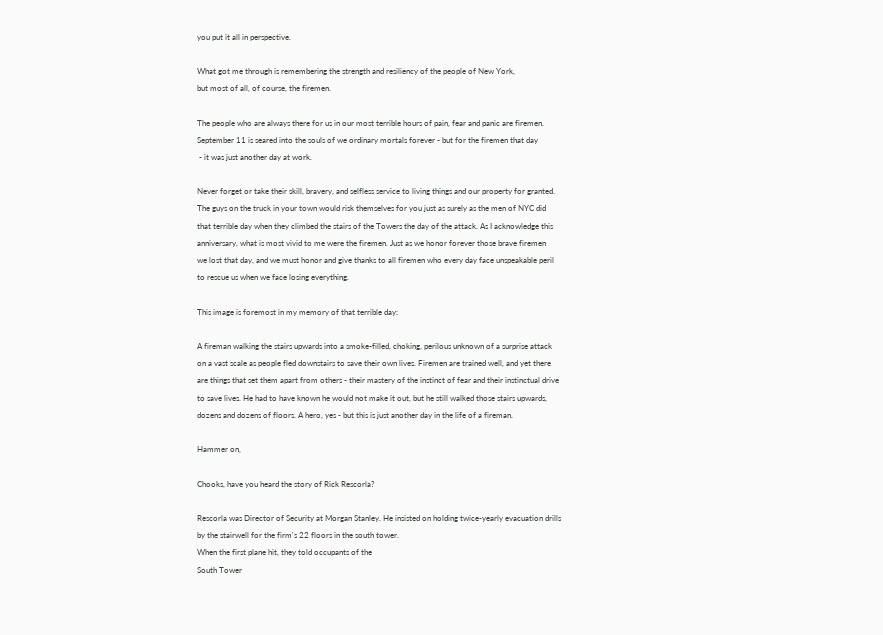you put it all in perspective.

What got me through is remembering the strength and resiliency of the people of New York,
but most of all, of course, the firemen.

The people who are always there for us in our most terrible hours of pain, fear and panic are firemen.
September 11 is seared into the souls of we ordinary mortals forever - but for the firemen that day
 - it was just another day at work.

Never forget or take their skill, bravery, and selfless service to living things and our property for granted.
The guys on the truck in your town would risk themselves for you just as surely as the men of NYC did
that terrible day when they climbed the stairs of the Towers the day of the attack. As I acknowledge this
anniversary, what is most vivid to me were the firemen. Just as we honor forever those brave firemen
we lost that day, and we must honor and give thanks to all firemen who every day face unspeakable peril
to rescue us when we face losing everything.

This image is foremost in my memory of that terrible day:

A fireman walking the stairs upwards into a smoke-filled, choking, perilous unknown of a surprise attack
on a vast scale as people fled downstairs to save their own lives. Firemen are trained well, and yet there
are things that set them apart from others - their mastery of the instinct of fear and their instinctual drive
to save lives. He had to have known he would not make it out, but he still walked those stairs upwards,
dozens and dozens of floors. A hero, yes - but this is just another day in the life of a fireman.

Hammer on,

Chooks, have you heard the story of Rick Rescorla?

Rescorla was Director of Security at Morgan Stanley. He insisted on holding twice-yearly evacuation drills
by the stairwell for the firm's 22 floors in the south tower.
When the first plane hit, they told occupants of the
South Tower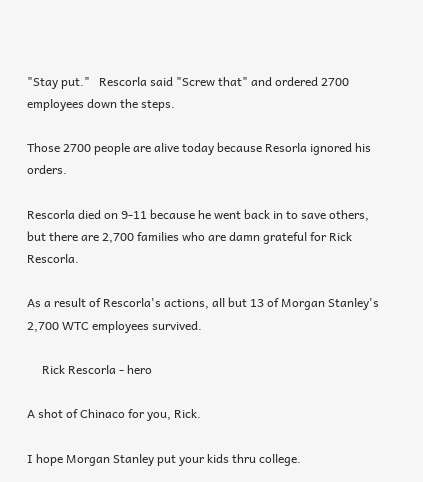"Stay put."   Rescorla said "Screw that" and ordered 2700 employees down the steps.

Those 2700 people are alive today because Resorla ignored his orders.

Rescorla died on 9-11 because he went back in to save others,
but there are 2,700 families who are damn grateful for Rick Rescorla.

As a result of Rescorla's actions, all but 13 of Morgan Stanley's 2,700 WTC employees survived.

     Rick Rescorla - hero

A shot of Chinaco for you, Rick.

I hope Morgan Stanley put your kids thru college.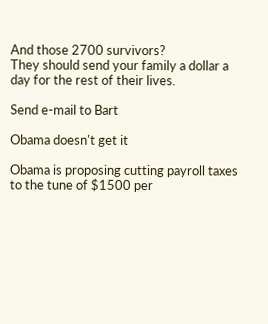And those 2700 survivors?
They should send your family a dollar a day for the rest of their lives.

Send e-mail to Bart

Obama doesn't get it

Obama is proposing cutting payroll taxes to the tune of $1500 per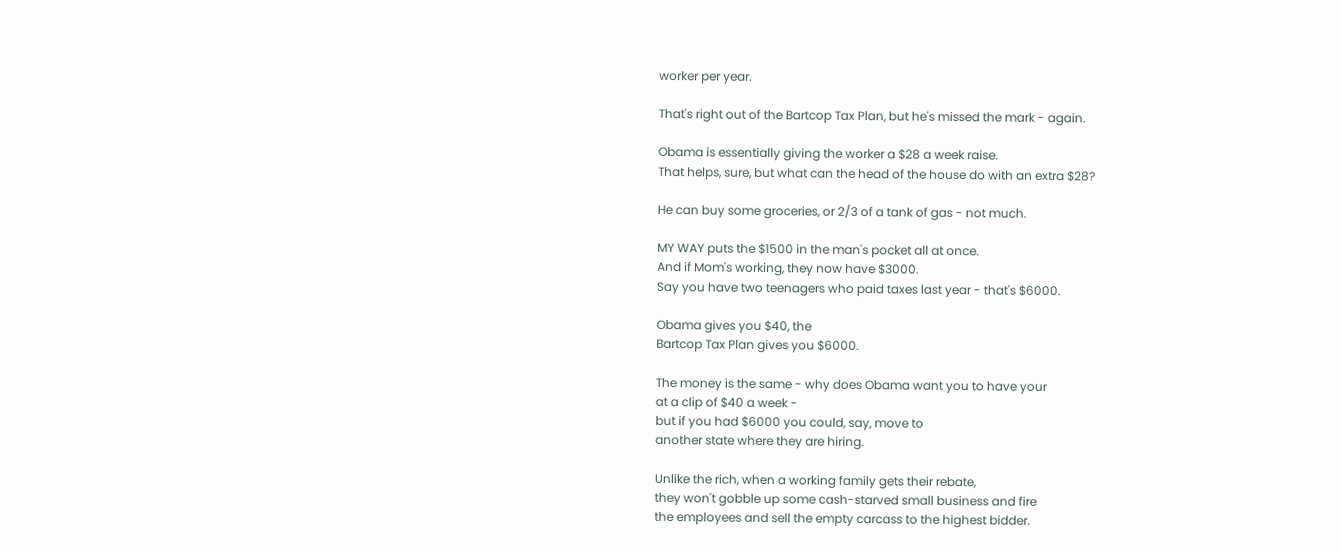worker per year.

That's right out of the Bartcop Tax Plan, but he's missed the mark - again.

Obama is essentially giving the worker a $28 a week raise.
That helps, sure, but what can the head of the house do with an extra $28?

He can buy some groceries, or 2/3 of a tank of gas - not much.

MY WAY puts the $1500 in the man's pocket all at once.
And if Mom's working, they now have $3000.
Say you have two teenagers who paid taxes last year - that's $6000.

Obama gives you $40, the
Bartcop Tax Plan gives you $6000.

The money is the same - why does Obama want you to have your
at a clip of $40 a week -
but if you had $6000 you could, say, move to
another state where they are hiring.

Unlike the rich, when a working family gets their rebate,
they won't gobble up some cash-starved small business and fire
the employees and sell the empty carcass to the highest bidder.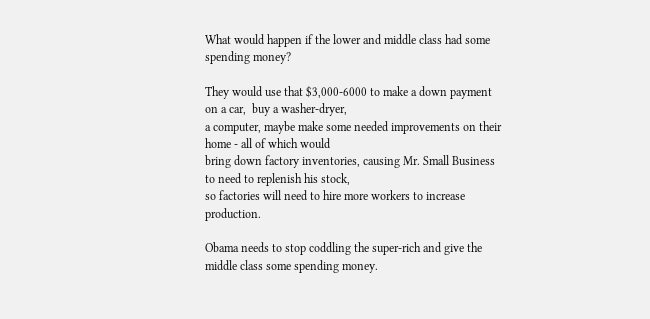What would happen if the lower and middle class had some spending money?

They would use that $3,000-6000 to make a down payment on a car,  buy a washer-dryer,
a computer, maybe make some needed improvements on their home - all of which would
bring down factory inventories, causing Mr. Small Business to need to replenish his stock,
so factories will need to hire more workers to increase production.

Obama needs to stop coddling the super-rich and give the middle class some spending money.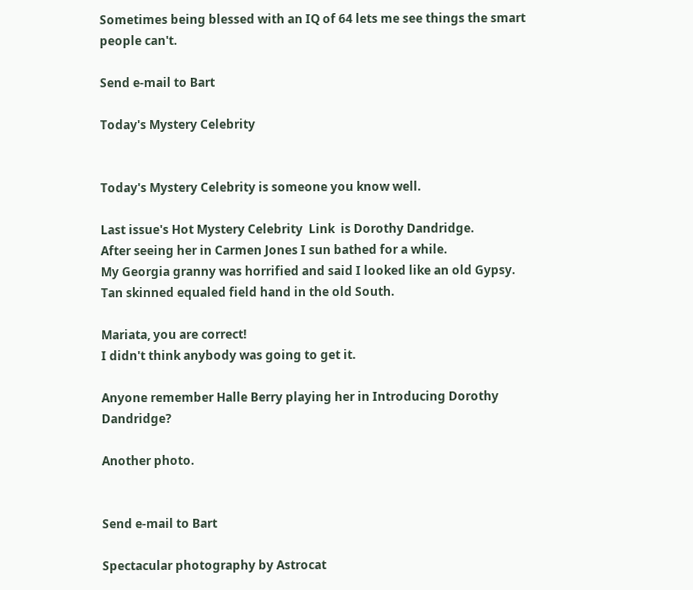Sometimes being blessed with an IQ of 64 lets me see things the smart people can't.

Send e-mail to Bart

Today's Mystery Celebrity


Today's Mystery Celebrity is someone you know well.

Last issue's Hot Mystery Celebrity  Link  is Dorothy Dandridge.
After seeing her in Carmen Jones I sun bathed for a while.
My Georgia granny was horrified and said I looked like an old Gypsy.
Tan skinned equaled field hand in the old South.

Mariata, you are correct!
I didn't think anybody was going to get it.

Anyone remember Halle Berry playing her in Introducing Dorothy Dandridge?

Another photo.


Send e-mail to Bart

Spectacular photography by Astrocat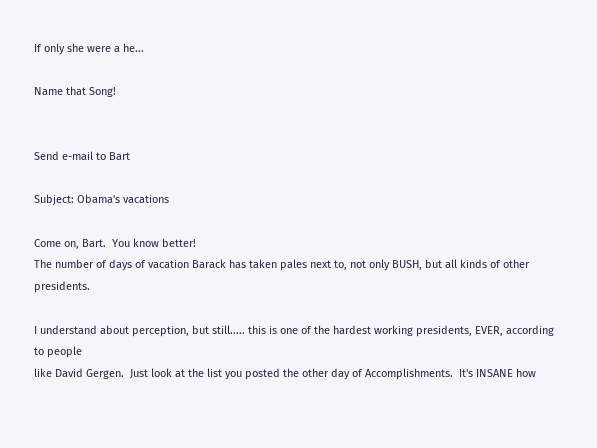If only she were a he...

Name that Song!


Send e-mail to Bart

Subject: Obama's vacations

Come on, Bart.  You know better!
The number of days of vacation Barack has taken pales next to, not only BUSH, but all kinds of other presidents.

I understand about perception, but still..... this is one of the hardest working presidents, EVER, according to people
like David Gergen.  Just look at the list you posted the other day of Accomplishments.  It's INSANE how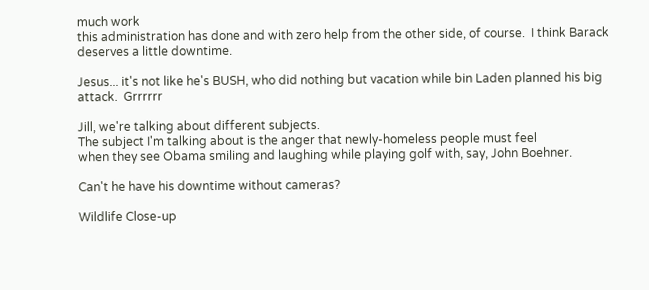much work
this administration has done and with zero help from the other side, of course.  I think Barack deserves a little downtime.

Jesus... it's not like he's BUSH, who did nothing but vacation while bin Laden planned his big attack.  Grrrrrr

Jill, we're talking about different subjects.
The subject I'm talking about is the anger that newly-homeless people must feel
when they see Obama smiling and laughing while playing golf with, say, John Boehner.

Can't he have his downtime without cameras?

Wildlife Close-up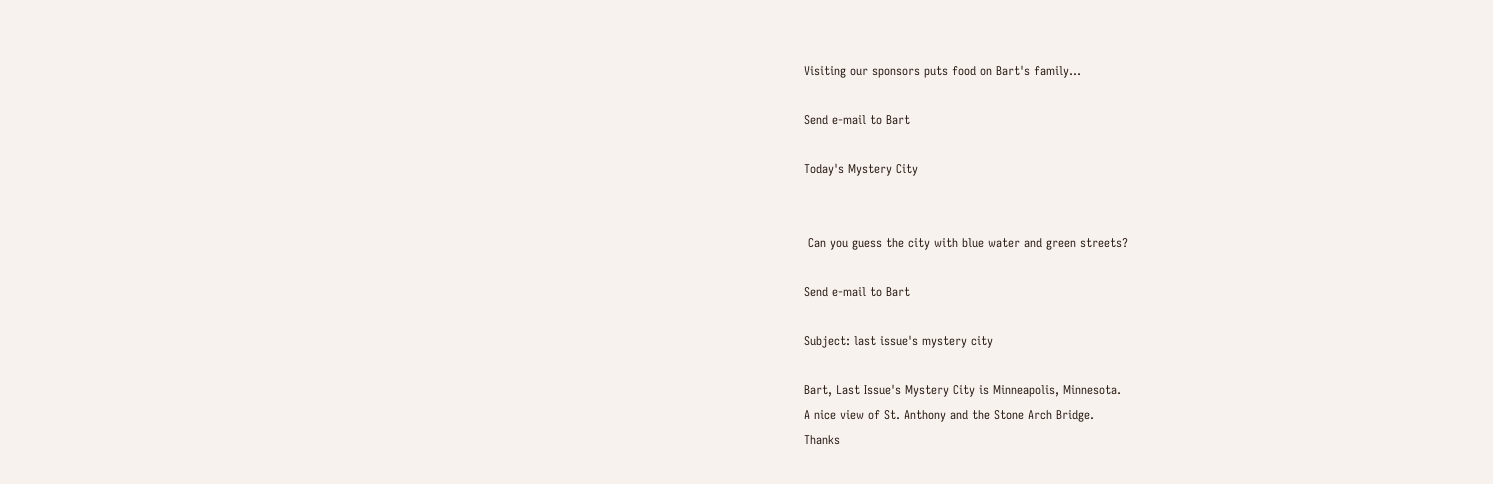Visiting our sponsors puts food on Bart's family...

Send e-mail to Bart

Today's Mystery City


 Can you guess the city with blue water and green streets?

Send e-mail to Bart

Subject: last issue's mystery city

Bart, Last Issue's Mystery City is Minneapolis, Minnesota.
A nice view of St. Anthony and the Stone Arch Bridge.
Thanks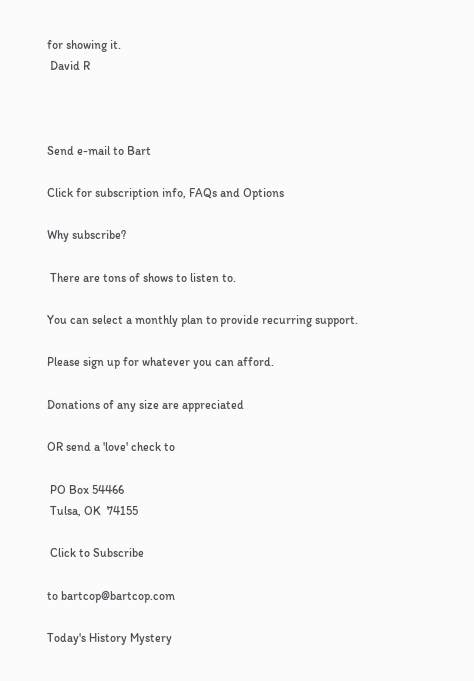for showing it.
 David R



Send e-mail to Bart

Click for subscription info, FAQs and Options

Why subscribe?

 There are tons of shows to listen to.

You can select a monthly plan to provide recurring support.

Please sign up for whatever you can afford.

Donations of any size are appreciated

OR send a 'love' check to

 PO Box 54466
 Tulsa, OK  74155

 Click to Subscribe

to bartcop@bartcop.com

Today's History Mystery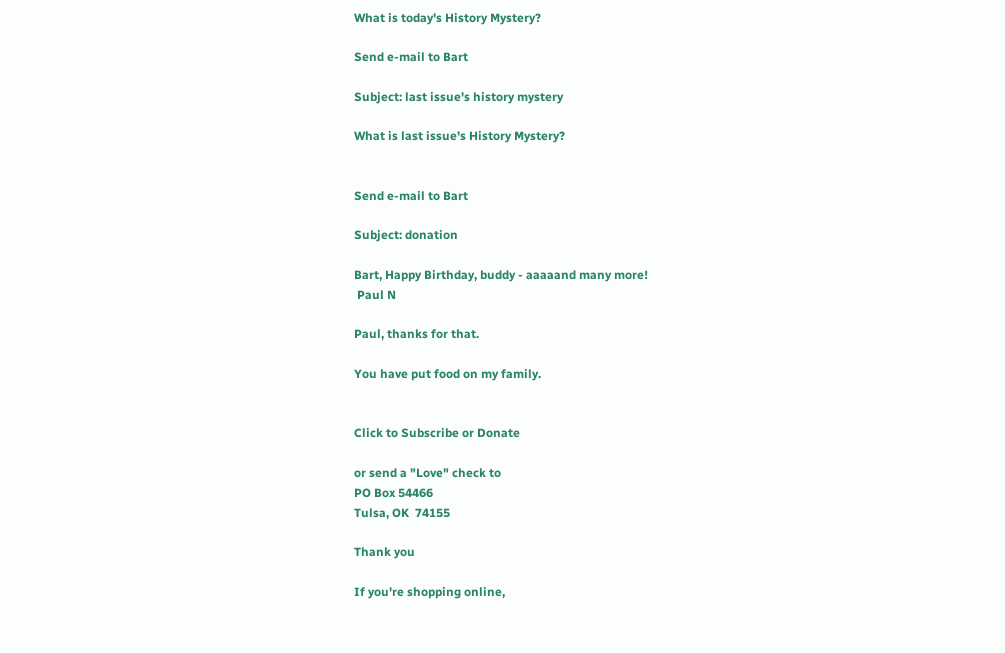What is today's History Mystery?

Send e-mail to Bart

Subject: last issue's history mystery

What is last issue's History Mystery?


Send e-mail to Bart

Subject: donation

Bart, Happy Birthday, buddy - aaaaand many more!
 Paul N

Paul, thanks for that.

You have put food on my family.


Click to Subscribe or Donate

or send a "Love" check to
PO Box 54466
Tulsa, OK  74155

Thank you

If you're shopping online,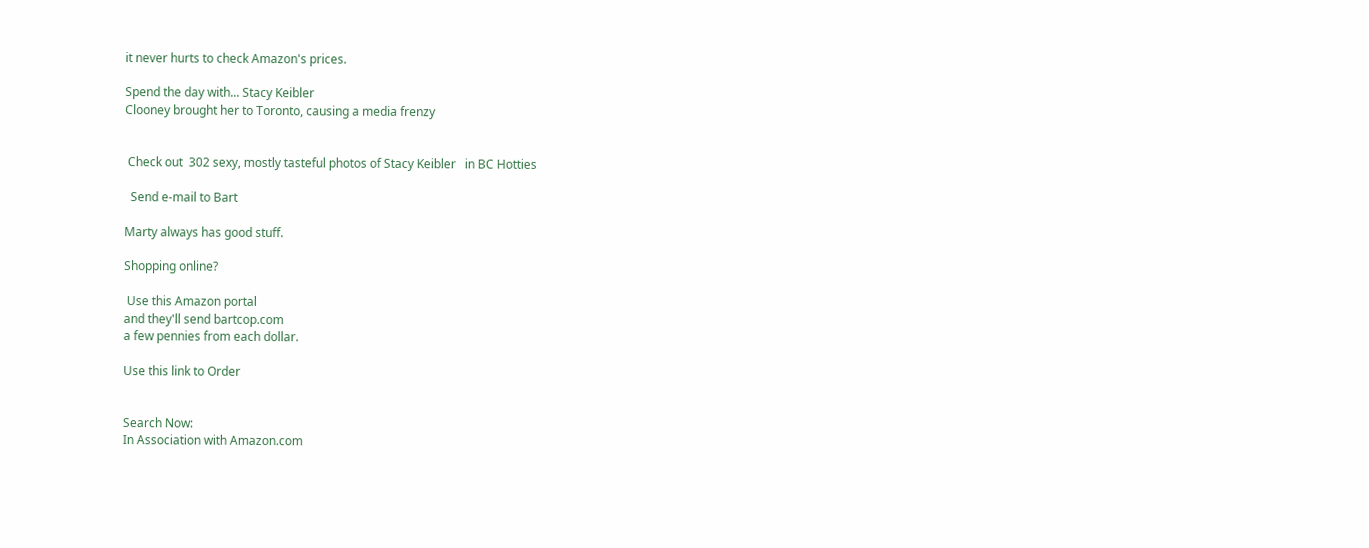it never hurts to check Amazon's prices.

Spend the day with... Stacy Keibler
Clooney brought her to Toronto, causing a media frenzy


 Check out  302 sexy, mostly tasteful photos of Stacy Keibler   in BC Hotties

  Send e-mail to Bart

Marty always has good stuff.

Shopping online?

 Use this Amazon portal
and they'll send bartcop.com
a few pennies from each dollar.

Use this link to Order


Search Now:
In Association with Amazon.com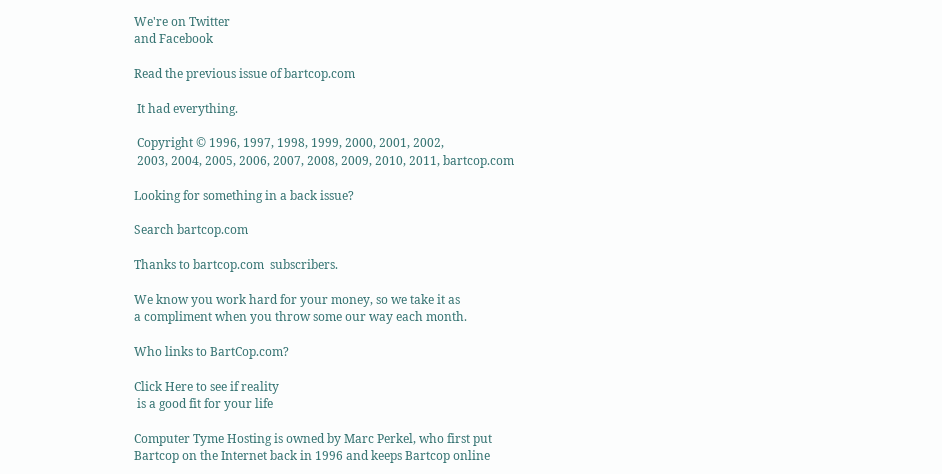We're on Twitter
and Facebook

Read the previous issue of bartcop.com

 It had everything.

 Copyright © 1996, 1997, 1998, 1999, 2000, 2001, 2002,
 2003, 2004, 2005, 2006, 2007, 2008, 2009, 2010, 2011, bartcop.com

Looking for something in a back issue?

Search bartcop.com

Thanks to bartcop.com  subscribers.

We know you work hard for your money, so we take it as
a compliment when you throw some our way each month.

Who links to BartCop.com?

Click Here to see if reality
 is a good fit for your life

Computer Tyme Hosting is owned by Marc Perkel, who first put Bartcop on the Internet back in 1996 and keeps Bartcop online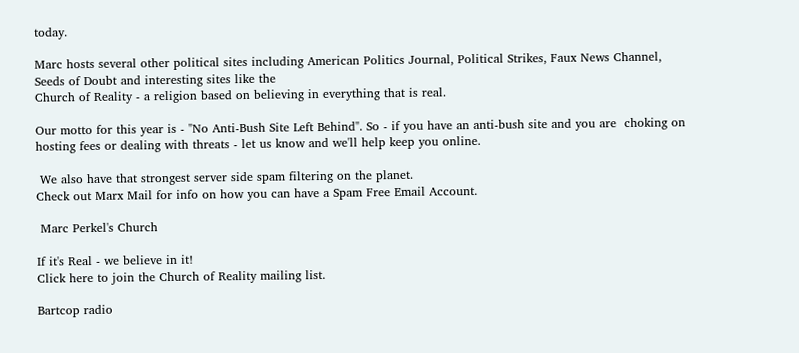today.

Marc hosts several other political sites including American Politics Journal, Political Strikes, Faux News Channel, Seeds of Doubt and interesting sites like the
Church of Reality - a religion based on believing in everything that is real.

Our motto for this year is - "No Anti-Bush Site Left Behind". So - if you have an anti-bush site and you are  choking on hosting fees or dealing with threats - let us know and we'll help keep you online.

 We also have that strongest server side spam filtering on the planet.
Check out Marx Mail for info on how you can have a Spam Free Email Account.

 Marc Perkel's Church

If it's Real - we believe in it!
Click here to join the Church of Reality mailing list.

Bartcop radio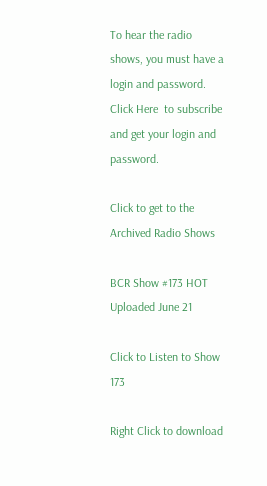To hear the radio shows, you must have a login and password.
Click Here  to subscribe and get your login and password.

Click to get to the Archived Radio Shows

BCR Show #173 HOT Uploaded June 21

Click to Listen to Show 173

Right Click to download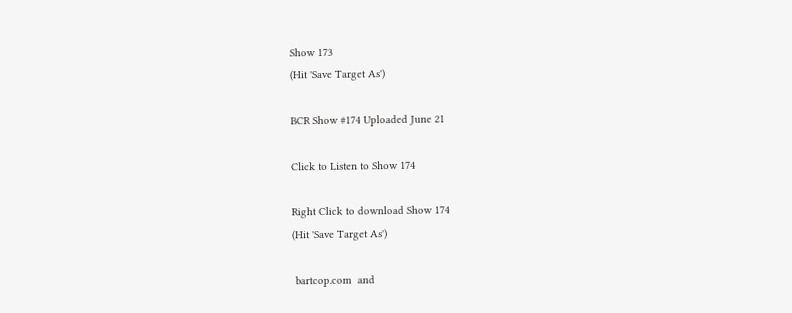Show 173
(Hit 'Save Target As')

BCR Show #174 Uploaded June 21

Click to Listen to Show 174

Right Click to download Show 174
(Hit 'Save Target As')

 bartcop.com  and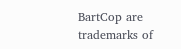BartCop are trademarks of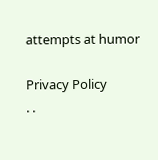attempts at humor

Privacy Policy
. .